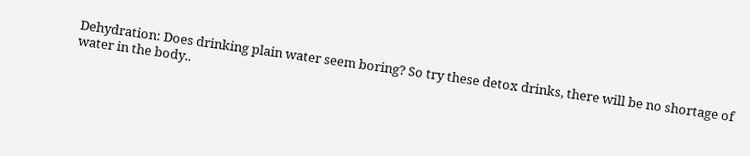Dehydration: Does drinking plain water seem boring? So try these detox drinks, there will be no shortage of water in the body..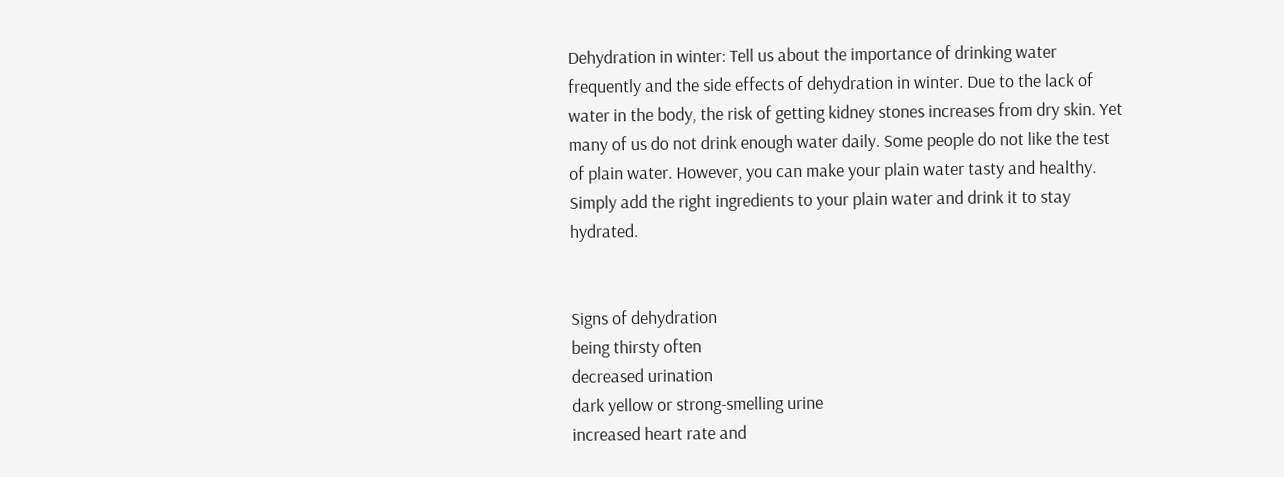Dehydration in winter: Tell us about the importance of drinking water frequently and the side effects of dehydration in winter. Due to the lack of water in the body, the risk of getting kidney stones increases from dry skin. Yet many of us do not drink enough water daily. Some people do not like the test of plain water. However, you can make your plain water tasty and healthy. Simply add the right ingredients to your plain water and drink it to stay hydrated.


Signs of dehydration
being thirsty often
decreased urination
dark yellow or strong-smelling urine
increased heart rate and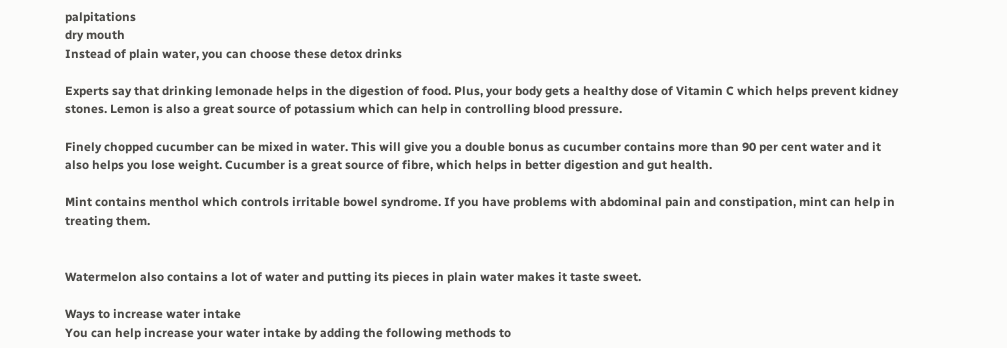palpitations
dry mouth
Instead of plain water, you can choose these detox drinks

Experts say that drinking lemonade helps in the digestion of food. Plus, your body gets a healthy dose of Vitamin C which helps prevent kidney stones. Lemon is also a great source of potassium which can help in controlling blood pressure.

Finely chopped cucumber can be mixed in water. This will give you a double bonus as cucumber contains more than 90 per cent water and it also helps you lose weight. Cucumber is a great source of fibre, which helps in better digestion and gut health.

Mint contains menthol which controls irritable bowel syndrome. If you have problems with abdominal pain and constipation, mint can help in treating them.


Watermelon also contains a lot of water and putting its pieces in plain water makes it taste sweet.

Ways to increase water intake
You can help increase your water intake by adding the following methods to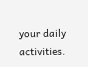your daily activities.